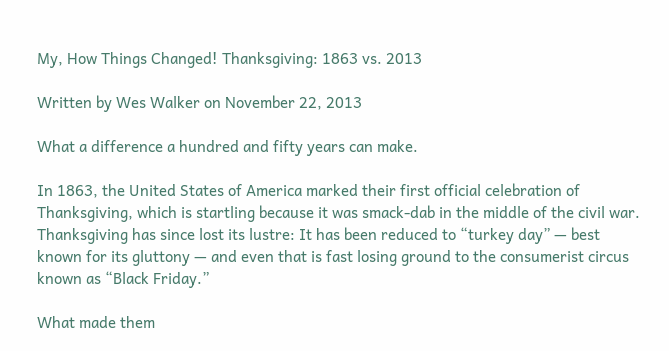My, How Things Changed! Thanksgiving: 1863 vs. 2013

Written by Wes Walker on November 22, 2013

What a difference a hundred and fifty years can make.

In 1863, the United States of America marked their first official celebration of Thanksgiving, which is startling because it was smack-dab in the middle of the civil war.  Thanksgiving has since lost its lustre: It has been reduced to “turkey day” — best known for its gluttony — and even that is fast losing ground to the consumerist circus known as “Black Friday.”

What made them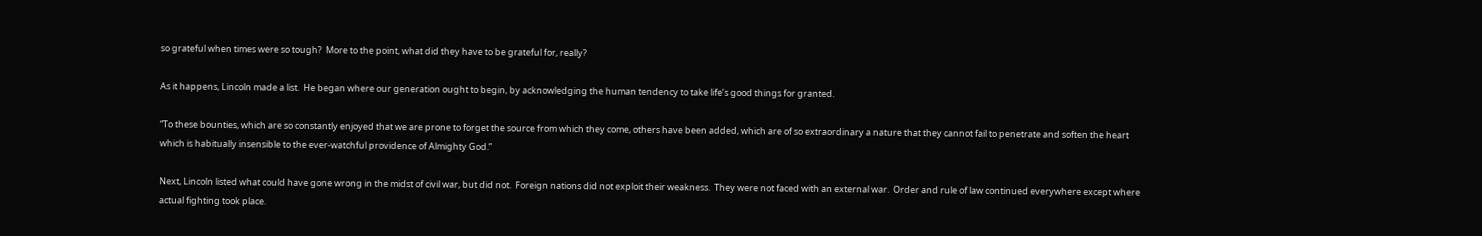so grateful when times were so tough?  More to the point, what did they have to be grateful for, really?

As it happens, Lincoln made a list.  He began where our generation ought to begin, by acknowledging the human tendency to take life’s good things for granted.

“To these bounties, which are so constantly enjoyed that we are prone to forget the source from which they come, others have been added, which are of so extraordinary a nature that they cannot fail to penetrate and soften the heart which is habitually insensible to the ever-watchful providence of Almighty God.”

Next, Lincoln listed what could have gone wrong in the midst of civil war, but did not.  Foreign nations did not exploit their weakness.  They were not faced with an external war.  Order and rule of law continued everywhere except where actual fighting took place.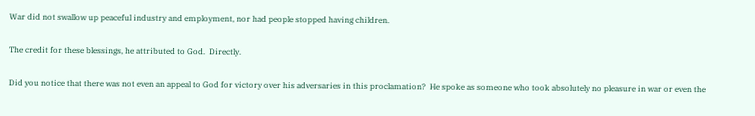War did not swallow up peaceful industry and employment, nor had people stopped having children.

The credit for these blessings, he attributed to God.  Directly.

Did you notice that there was not even an appeal to God for victory over his adversaries in this proclamation?  He spoke as someone who took absolutely no pleasure in war or even the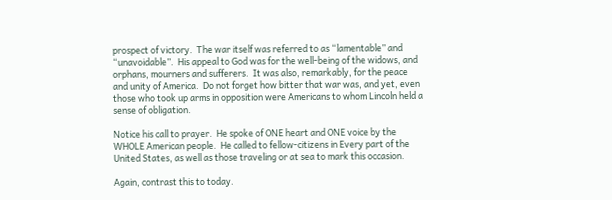prospect of victory.  The war itself was referred to as “lamentable” and “unavoidable”.  His appeal to God was for the well-being of the widows, and orphans, mourners and sufferers.  It was also, remarkably, for the peace and unity of America.  Do not forget how bitter that war was, and yet, even those who took up arms in opposition were Americans to whom Lincoln held a sense of obligation.

Notice his call to prayer.  He spoke of ONE heart and ONE voice by the WHOLE American people.  He called to fellow-citizens in Every part of the United States, as well as those traveling or at sea to mark this occasion.

Again, contrast this to today.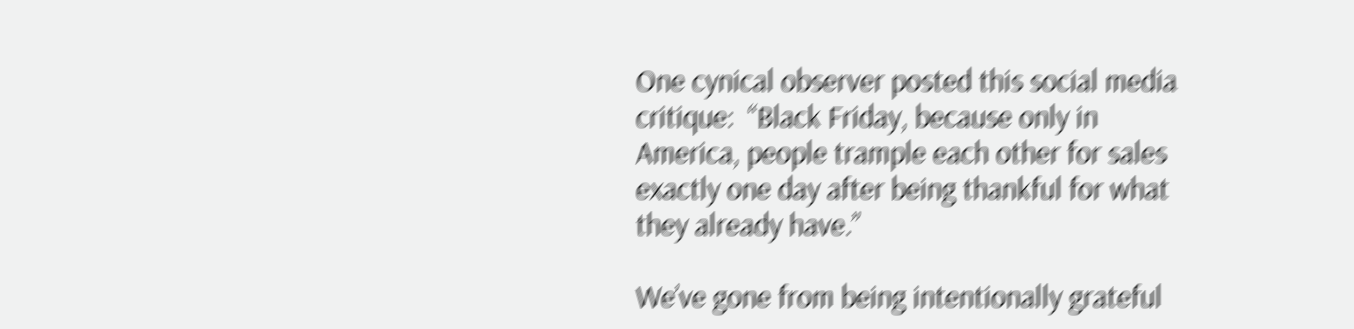One cynical observer posted this social media critique:  “Black Friday, because only in America, people trample each other for sales exactly one day after being thankful for what they already have.”

We’ve gone from being intentionally grateful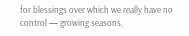for blessings over which we really have no control — growing seasons,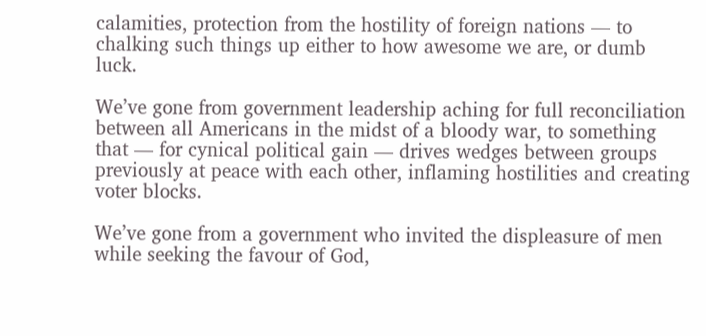calamities, protection from the hostility of foreign nations — to chalking such things up either to how awesome we are, or dumb luck.

We’ve gone from government leadership aching for full reconciliation between all Americans in the midst of a bloody war, to something that — for cynical political gain — drives wedges between groups previously at peace with each other, inflaming hostilities and creating voter blocks.

We’ve gone from a government who invited the displeasure of men while seeking the favour of God,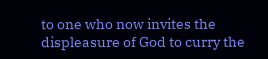to one who now invites the displeasure of God to curry the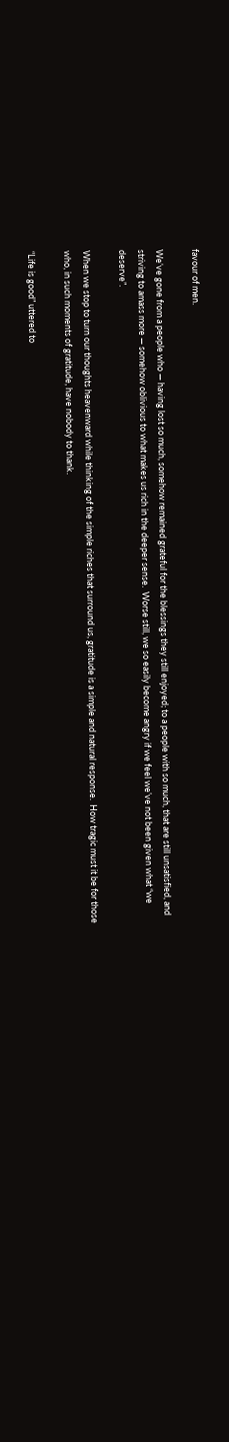favour of men.

We’ve gone from a people who — having lost so much, somehow remained grateful for the blessings they still enjoyed; to a people with so much, that are still unsatisfied, and striving to amass more — somehow oblivious to what makes us rich in the deeper sense.  Worse still, we so easily become angry if we feel we’ve not been given what “we deserve”.

When we stop to turn our thoughts heavenward while thinking of the simple riches that surround us, gratitude is a simple and natural response.  How tragic must it be for those who, in such moments of gratitude, have nobody to thank.

“Life is good” uttered to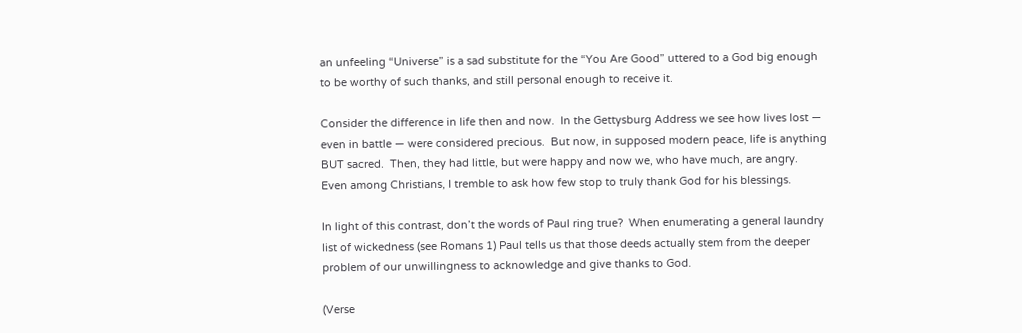an unfeeling “Universe” is a sad substitute for the “You Are Good” uttered to a God big enough to be worthy of such thanks, and still personal enough to receive it.

Consider the difference in life then and now.  In the Gettysburg Address we see how lives lost — even in battle — were considered precious.  But now, in supposed modern peace, life is anything BUT sacred.  Then, they had little, but were happy and now we, who have much, are angry.  Even among Christians, I tremble to ask how few stop to truly thank God for his blessings.

In light of this contrast, don’t the words of Paul ring true?  When enumerating a general laundry list of wickedness (see Romans 1) Paul tells us that those deeds actually stem from the deeper problem of our unwillingness to acknowledge and give thanks to God.

(Verse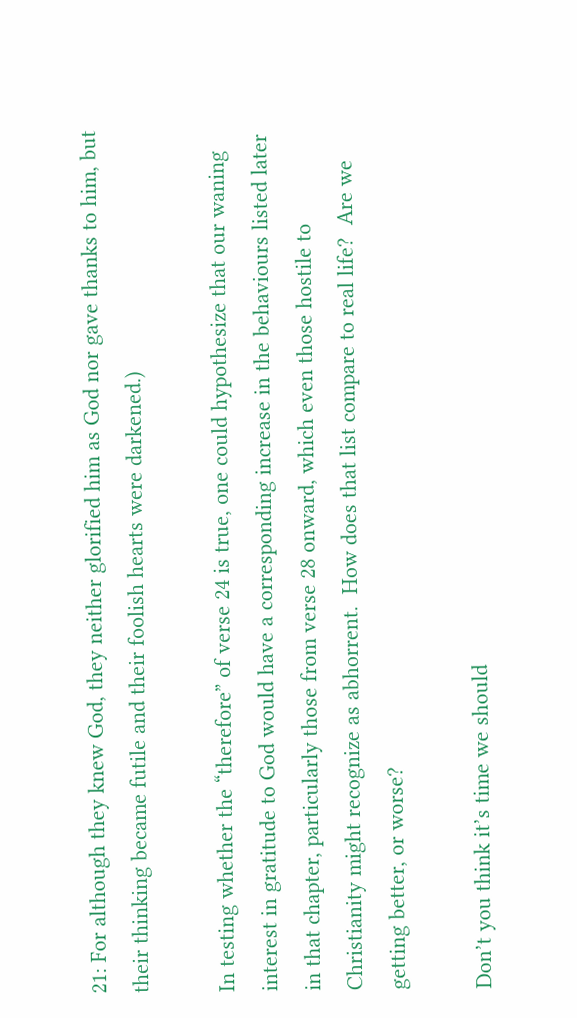21: For although they knew God, they neither glorified him as God nor gave thanks to him, but their thinking became futile and their foolish hearts were darkened.)

In testing whether the “therefore” of verse 24 is true, one could hypothesize that our waning interest in gratitude to God would have a corresponding increase in the behaviours listed later in that chapter, particularly those from verse 28 onward, which even those hostile to Christianity might recognize as abhorrent.  How does that list compare to real life?  Are we getting better, or worse?

Don’t you think it’s time we should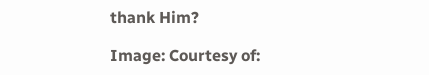thank Him?

Image: Courtesy of: